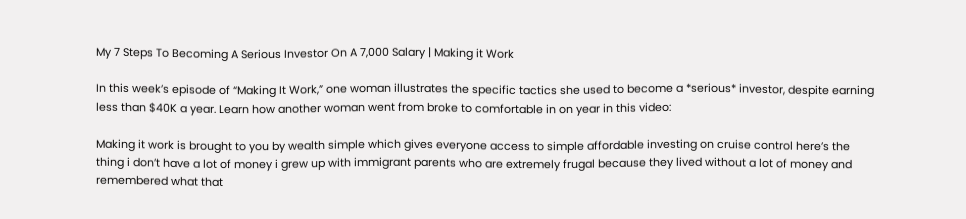My 7 Steps To Becoming A Serious Investor On A 7,000 Salary | Making it Work

In this week’s episode of “Making It Work,” one woman illustrates the specific tactics she used to become a *serious* investor, despite earning less than $40K a year. Learn how another woman went from broke to comfortable in on year in this video:

Making it work is brought to you by wealth simple which gives everyone access to simple affordable investing on cruise control here’s the thing i don’t have a lot of money i grew up with immigrant parents who are extremely frugal because they lived without a lot of money and remembered what that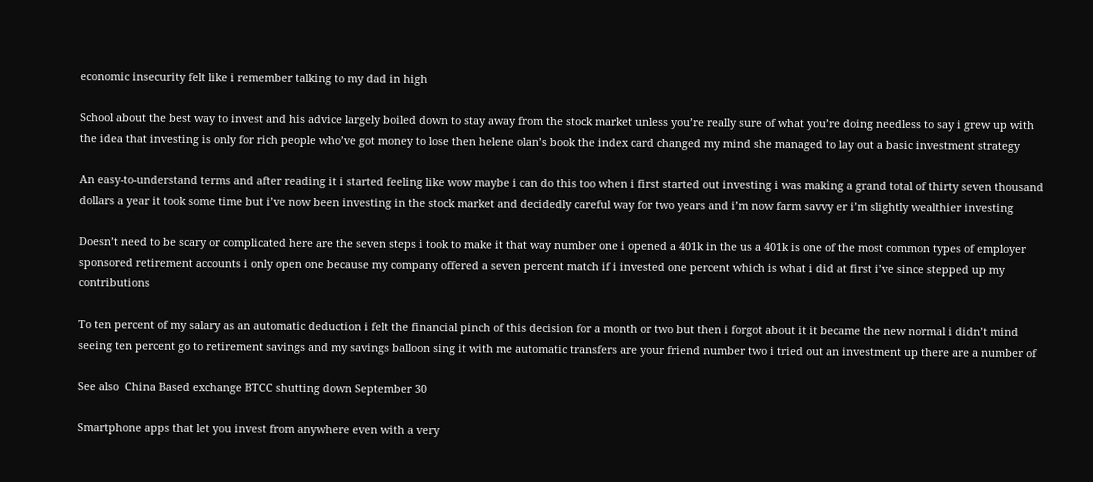economic insecurity felt like i remember talking to my dad in high

School about the best way to invest and his advice largely boiled down to stay away from the stock market unless you’re really sure of what you’re doing needless to say i grew up with the idea that investing is only for rich people who’ve got money to lose then helene olan’s book the index card changed my mind she managed to lay out a basic investment strategy

An easy-to-understand terms and after reading it i started feeling like wow maybe i can do this too when i first started out investing i was making a grand total of thirty seven thousand dollars a year it took some time but i’ve now been investing in the stock market and decidedly careful way for two years and i’m now farm savvy er i’m slightly wealthier investing

Doesn’t need to be scary or complicated here are the seven steps i took to make it that way number one i opened a 401k in the us a 401k is one of the most common types of employer sponsored retirement accounts i only open one because my company offered a seven percent match if i invested one percent which is what i did at first i’ve since stepped up my contributions

To ten percent of my salary as an automatic deduction i felt the financial pinch of this decision for a month or two but then i forgot about it it became the new normal i didn’t mind seeing ten percent go to retirement savings and my savings balloon sing it with me automatic transfers are your friend number two i tried out an investment up there are a number of

See also  China Based exchange BTCC shutting down September 30

Smartphone apps that let you invest from anywhere even with a very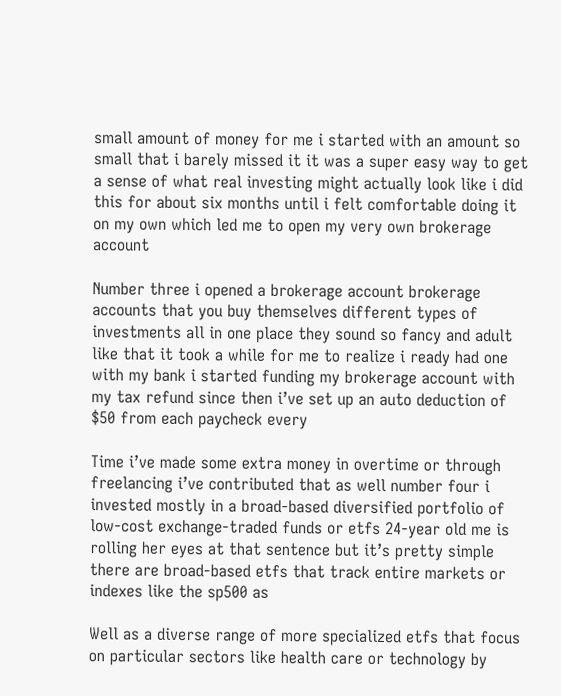small amount of money for me i started with an amount so small that i barely missed it it was a super easy way to get a sense of what real investing might actually look like i did this for about six months until i felt comfortable doing it on my own which led me to open my very own brokerage account

Number three i opened a brokerage account brokerage accounts that you buy themselves different types of investments all in one place they sound so fancy and adult like that it took a while for me to realize i ready had one with my bank i started funding my brokerage account with my tax refund since then i’ve set up an auto deduction of $50 from each paycheck every

Time i’ve made some extra money in overtime or through freelancing i’ve contributed that as well number four i invested mostly in a broad-based diversified portfolio of low-cost exchange-traded funds or etfs 24-year old me is rolling her eyes at that sentence but it’s pretty simple there are broad-based etfs that track entire markets or indexes like the sp500 as

Well as a diverse range of more specialized etfs that focus on particular sectors like health care or technology by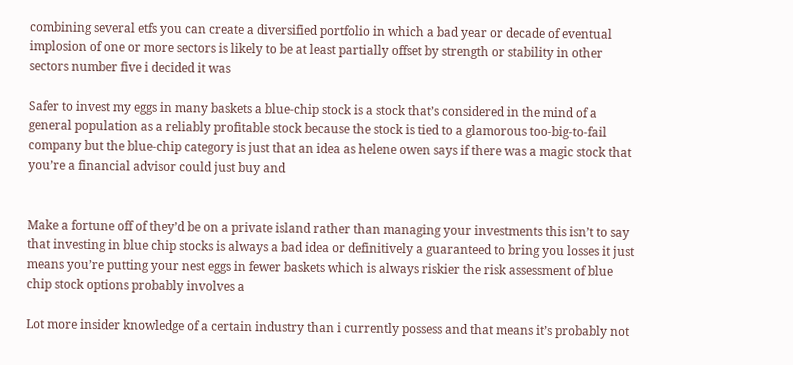combining several etfs you can create a diversified portfolio in which a bad year or decade of eventual implosion of one or more sectors is likely to be at least partially offset by strength or stability in other sectors number five i decided it was

Safer to invest my eggs in many baskets a blue-chip stock is a stock that’s considered in the mind of a general population as a reliably profitable stock because the stock is tied to a glamorous too-big-to-fail company but the blue-chip category is just that an idea as helene owen says if there was a magic stock that you’re a financial advisor could just buy and


Make a fortune off of they’d be on a private island rather than managing your investments this isn’t to say that investing in blue chip stocks is always a bad idea or definitively a guaranteed to bring you losses it just means you’re putting your nest eggs in fewer baskets which is always riskier the risk assessment of blue chip stock options probably involves a

Lot more insider knowledge of a certain industry than i currently possess and that means it’s probably not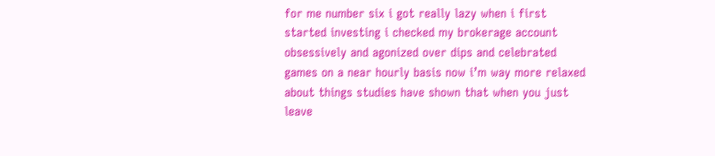for me number six i got really lazy when i first started investing i checked my brokerage account obsessively and agonized over dips and celebrated games on a near hourly basis now i’m way more relaxed about things studies have shown that when you just leave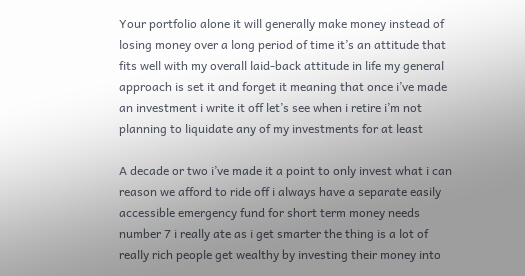Your portfolio alone it will generally make money instead of losing money over a long period of time it’s an attitude that fits well with my overall laid-back attitude in life my general approach is set it and forget it meaning that once i’ve made an investment i write it off let’s see when i retire i’m not planning to liquidate any of my investments for at least

A decade or two i’ve made it a point to only invest what i can reason we afford to ride off i always have a separate easily accessible emergency fund for short term money needs number 7 i really ate as i get smarter the thing is a lot of really rich people get wealthy by investing their money into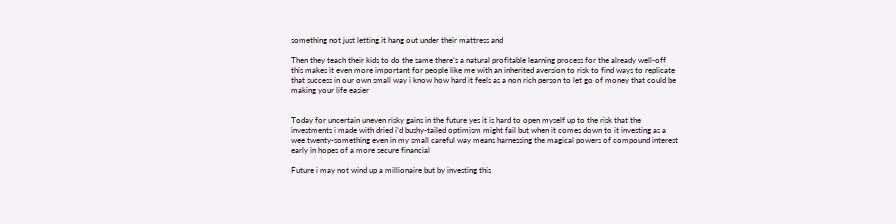something not just letting it hang out under their mattress and

Then they teach their kids to do the same there’s a natural profitable learning process for the already well-off this makes it even more important for people like me with an inherited aversion to risk to find ways to replicate that success in our own small way i know how hard it feels as a non rich person to let go of money that could be making your life easier


Today for uncertain uneven risky gains in the future yes it is hard to open myself up to the risk that the investments i made with dried i’d bushy-tailed optimism might fail but when it comes down to it investing as a wee twenty-something even in my small careful way means harnessing the magical powers of compound interest early in hopes of a more secure financial

Future i may not wind up a millionaire but by investing this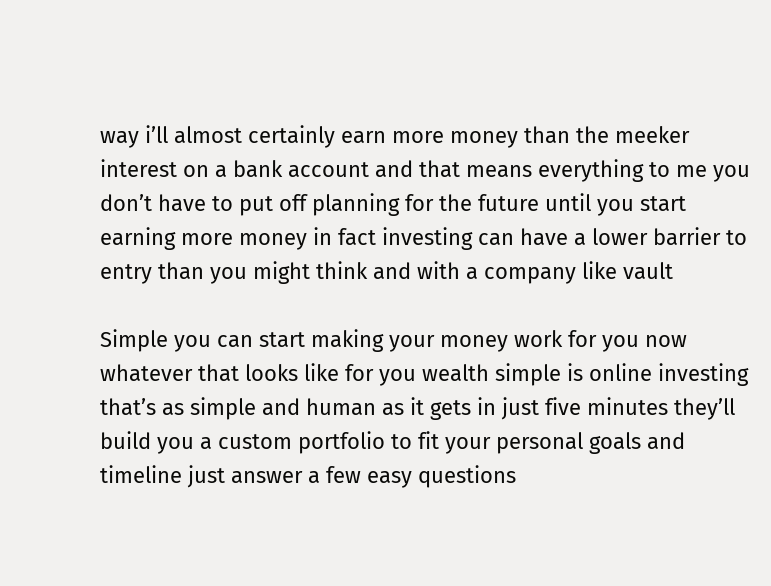way i’ll almost certainly earn more money than the meeker interest on a bank account and that means everything to me you don’t have to put off planning for the future until you start earning more money in fact investing can have a lower barrier to entry than you might think and with a company like vault

Simple you can start making your money work for you now whatever that looks like for you wealth simple is online investing that’s as simple and human as it gets in just five minutes they’ll build you a custom portfolio to fit your personal goals and timeline just answer a few easy questions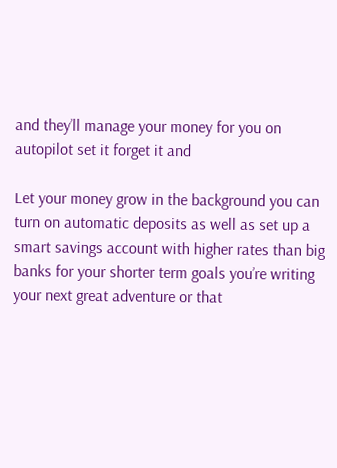and they’ll manage your money for you on autopilot set it forget it and

Let your money grow in the background you can turn on automatic deposits as well as set up a smart savings account with higher rates than big banks for your shorter term goals you’re writing your next great adventure or that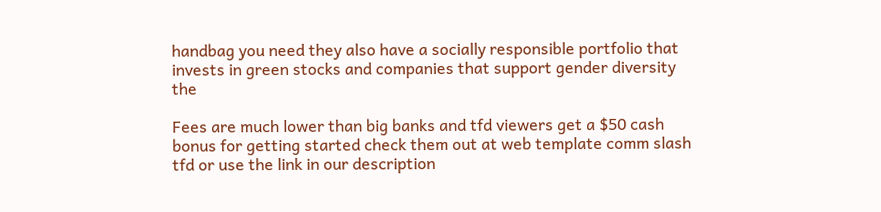handbag you need they also have a socially responsible portfolio that invests in green stocks and companies that support gender diversity the

Fees are much lower than big banks and tfd viewers get a $50 cash bonus for getting started check them out at web template comm slash tfd or use the link in our description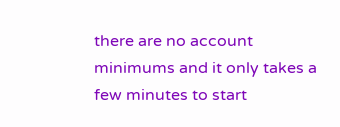there are no account minimums and it only takes a few minutes to start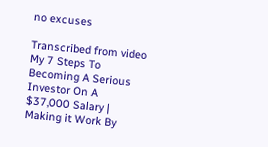no excuses

Transcribed from video
My 7 Steps To Becoming A Serious Investor On A $37,000 Salary | Making it Work By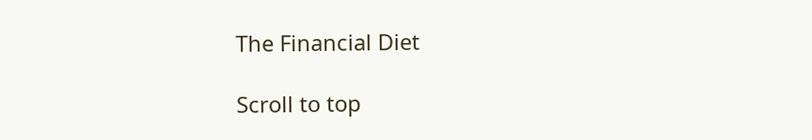The Financial Diet

Scroll to top